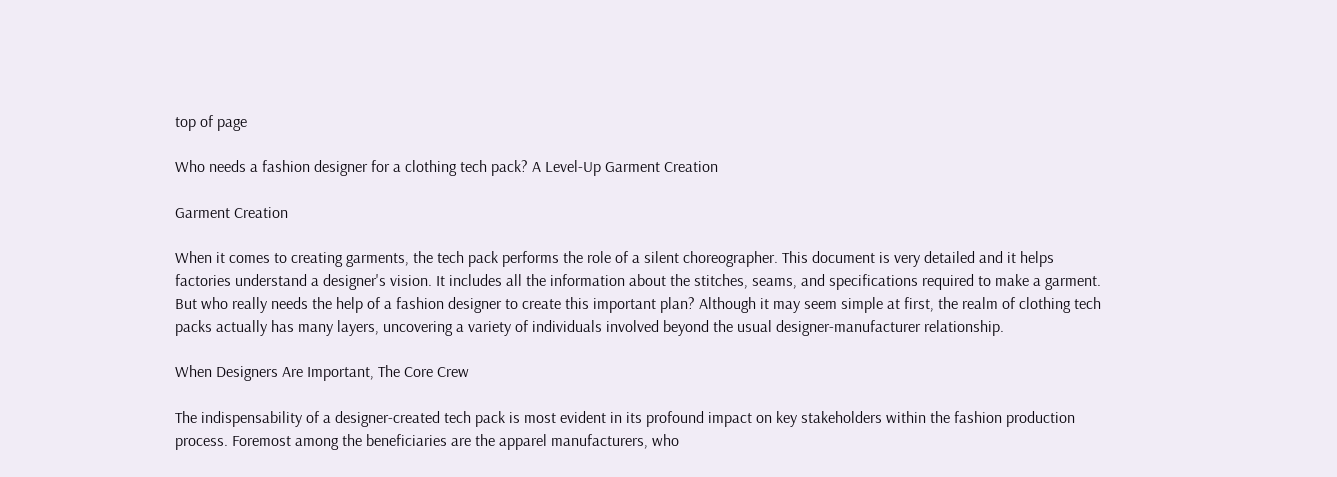top of page

Who needs a fashion designer for a clothing tech pack? A Level-Up Garment Creation

Garment Creation

When it comes to creating garments, the tech pack performs the role of a silent choreographer. This document is very detailed and it helps factories understand a designer's vision. It includes all the information about the stitches, seams, and specifications required to make a garment. But who really needs the help of a fashion designer to create this important plan? Although it may seem simple at first, the realm of clothing tech packs actually has many layers, uncovering a variety of individuals involved beyond the usual designer-manufacturer relationship.

When Designers Are Important, The Core Crew

The indispensability of a designer-created tech pack is most evident in its profound impact on key stakeholders within the fashion production process. Foremost among the beneficiaries are the apparel manufacturers, who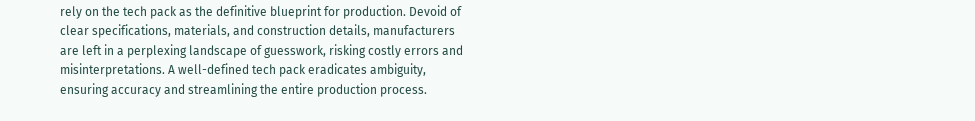rely on the tech pack as the definitive blueprint for production. Devoid of clear specifications, materials, and construction details, manufacturers are left in a perplexing landscape of guesswork, risking costly errors and misinterpretations. A well-defined tech pack eradicates ambiguity, ensuring accuracy and streamlining the entire production process.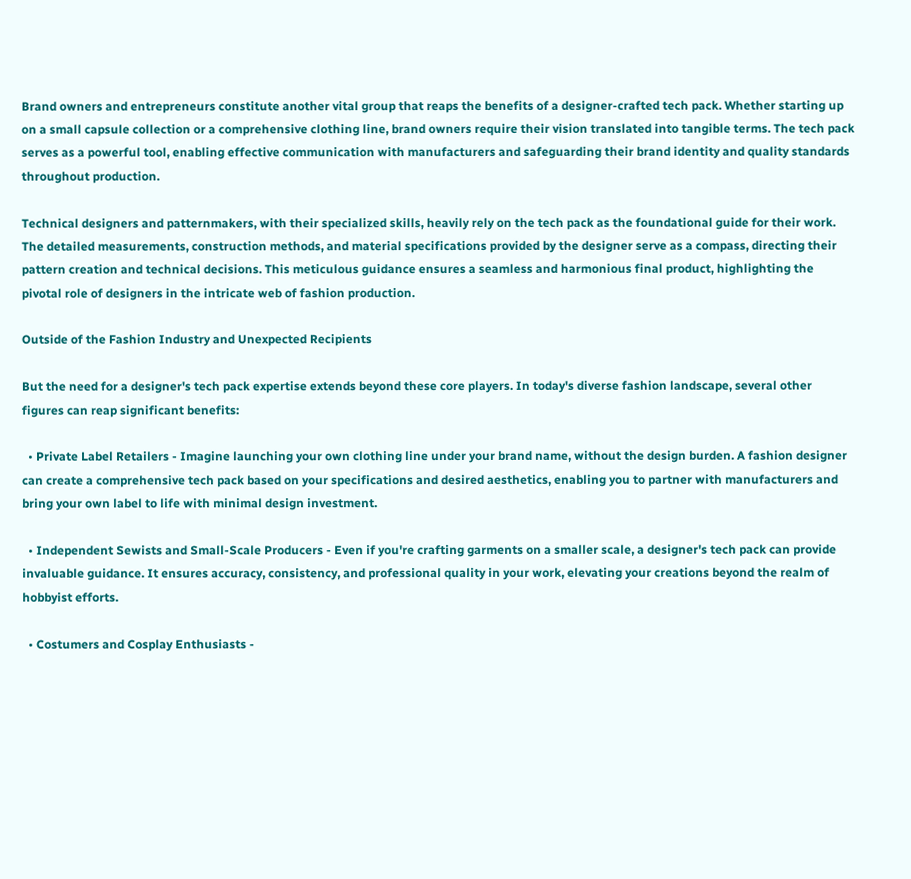Brand owners and entrepreneurs constitute another vital group that reaps the benefits of a designer-crafted tech pack. Whether starting up on a small capsule collection or a comprehensive clothing line, brand owners require their vision translated into tangible terms. The tech pack serves as a powerful tool, enabling effective communication with manufacturers and safeguarding their brand identity and quality standards throughout production.

Technical designers and patternmakers, with their specialized skills, heavily rely on the tech pack as the foundational guide for their work. The detailed measurements, construction methods, and material specifications provided by the designer serve as a compass, directing their pattern creation and technical decisions. This meticulous guidance ensures a seamless and harmonious final product, highlighting the pivotal role of designers in the intricate web of fashion production.

Outside of the Fashion Industry and Unexpected Recipients

But the need for a designer's tech pack expertise extends beyond these core players. In today's diverse fashion landscape, several other figures can reap significant benefits:

  • Private Label Retailers - Imagine launching your own clothing line under your brand name, without the design burden. A fashion designer can create a comprehensive tech pack based on your specifications and desired aesthetics, enabling you to partner with manufacturers and bring your own label to life with minimal design investment.

  • Independent Sewists and Small-Scale Producers - Even if you're crafting garments on a smaller scale, a designer's tech pack can provide invaluable guidance. It ensures accuracy, consistency, and professional quality in your work, elevating your creations beyond the realm of hobbyist efforts.

  • Costumers and Cosplay Enthusiasts -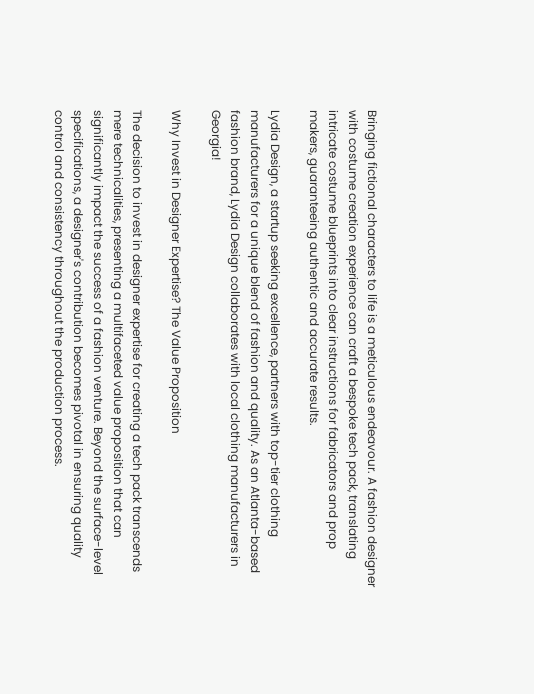Bringing fictional characters to life is a meticulous endeavour. A fashion designer with costume creation experience can craft a bespoke tech pack, translating intricate costume blueprints into clear instructions for fabricators and prop makers, guaranteeing authentic and accurate results.

Lydia Design, a startup seeking excellence, partners with top-tier clothing manufacturers for a unique blend of fashion and quality. As an Atlanta-based fashion brand, Lydia Design collaborates with local clothing manufacturers in Georgia!

Why Invest in Designer Expertise? The Value Proposition

The decision to invest in designer expertise for creating a tech pack transcends mere technicalities, presenting a multifaceted value proposition that can significantly impact the success of a fashion venture. Beyond the surface-level specifications, a designer's contribution becomes pivotal in ensuring quality control and consistency throughout the production process.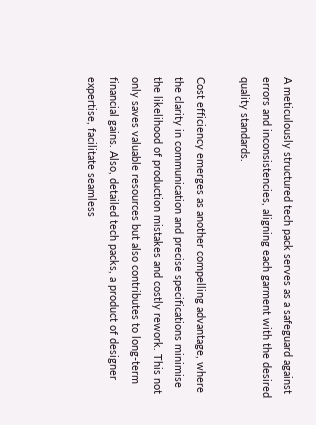A meticulously structured tech pack serves as a safeguard against errors and inconsistencies, aligning each garment with the desired quality standards.

Cost efficiency emerges as another compelling advantage, where the clarity in communication and precise specifications minimise the likelihood of production mistakes and costly rework. This not only saves valuable resources but also contributes to long-term financial gains. Also, detailed tech packs, a product of designer expertise, facilitate seamless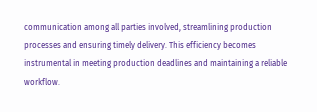communication among all parties involved, streamlining production processes and ensuring timely delivery. This efficiency becomes instrumental in meeting production deadlines and maintaining a reliable workflow.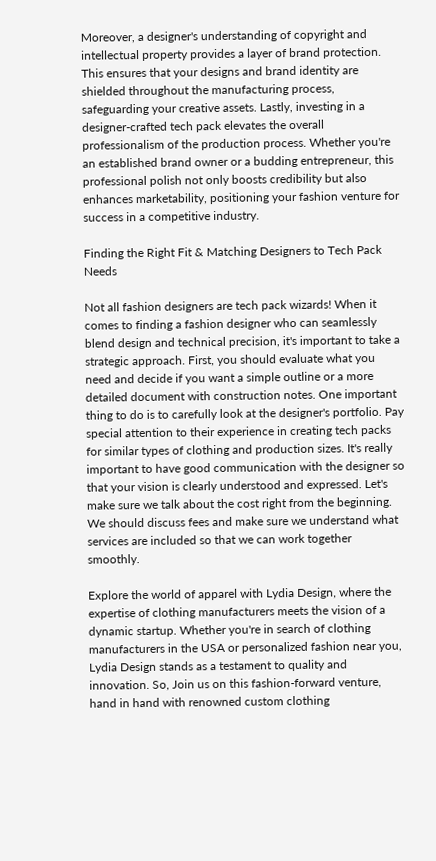Moreover, a designer's understanding of copyright and intellectual property provides a layer of brand protection. This ensures that your designs and brand identity are shielded throughout the manufacturing process, safeguarding your creative assets. Lastly, investing in a designer-crafted tech pack elevates the overall professionalism of the production process. Whether you're an established brand owner or a budding entrepreneur, this professional polish not only boosts credibility but also enhances marketability, positioning your fashion venture for success in a competitive industry.

Finding the Right Fit & Matching Designers to Tech Pack Needs

Not all fashion designers are tech pack wizards! When it comes to finding a fashion designer who can seamlessly blend design and technical precision, it's important to take a strategic approach. First, you should evaluate what you need and decide if you want a simple outline or a more detailed document with construction notes. One important thing to do is to carefully look at the designer's portfolio. Pay special attention to their experience in creating tech packs for similar types of clothing and production sizes. It's really important to have good communication with the designer so that your vision is clearly understood and expressed. Let's make sure we talk about the cost right from the beginning. We should discuss fees and make sure we understand what services are included so that we can work together smoothly.

Explore the world of apparel with Lydia Design, where the expertise of clothing manufacturers meets the vision of a dynamic startup. Whether you're in search of clothing manufacturers in the USA or personalized fashion near you, Lydia Design stands as a testament to quality and innovation. So, Join us on this fashion-forward venture, hand in hand with renowned custom clothing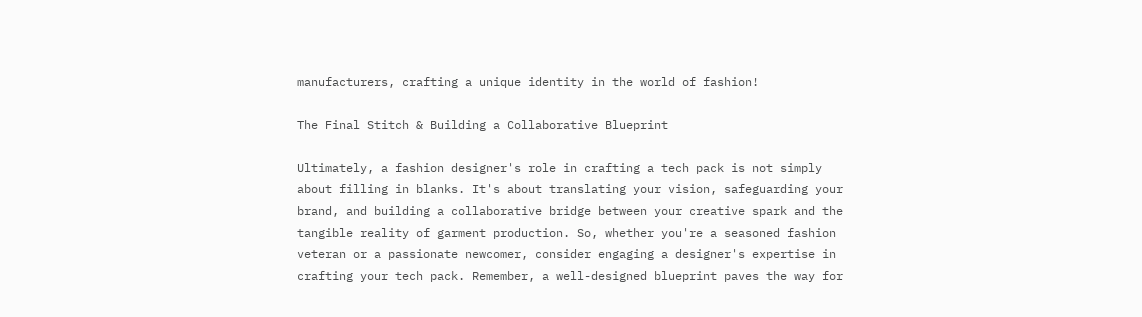manufacturers, crafting a unique identity in the world of fashion!

The Final Stitch & Building a Collaborative Blueprint

Ultimately, a fashion designer's role in crafting a tech pack is not simply about filling in blanks. It's about translating your vision, safeguarding your brand, and building a collaborative bridge between your creative spark and the tangible reality of garment production. So, whether you're a seasoned fashion veteran or a passionate newcomer, consider engaging a designer's expertise in crafting your tech pack. Remember, a well-designed blueprint paves the way for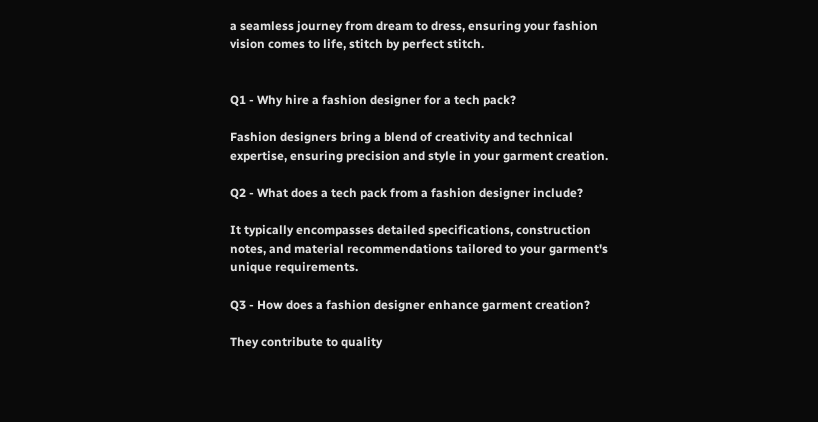a seamless journey from dream to dress, ensuring your fashion vision comes to life, stitch by perfect stitch.


Q1 - Why hire a fashion designer for a tech pack?

Fashion designers bring a blend of creativity and technical expertise, ensuring precision and style in your garment creation.

Q2 - What does a tech pack from a fashion designer include?

It typically encompasses detailed specifications, construction notes, and material recommendations tailored to your garment's unique requirements.

Q3 - How does a fashion designer enhance garment creation?

They contribute to quality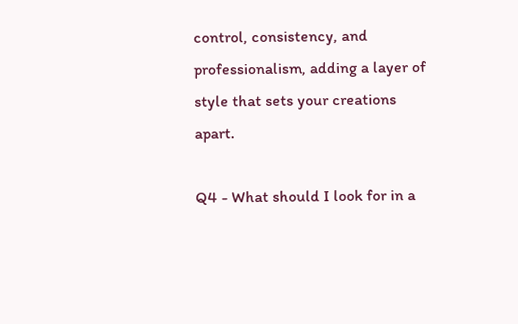control, consistency, and professionalism, adding a layer of style that sets your creations apart.

Q4 - What should I look for in a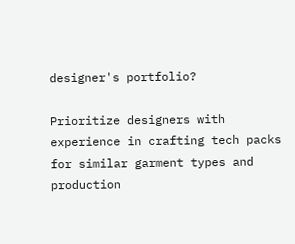designer's portfolio?

Prioritize designers with experience in crafting tech packs for similar garment types and production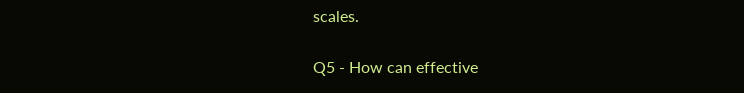scales.

Q5 - How can effective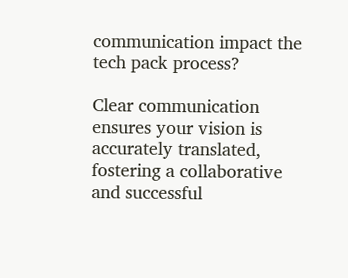communication impact the tech pack process?

Clear communication ensures your vision is accurately translated, fostering a collaborative and successful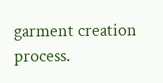garment creation process.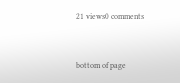21 views0 comments


bottom of page